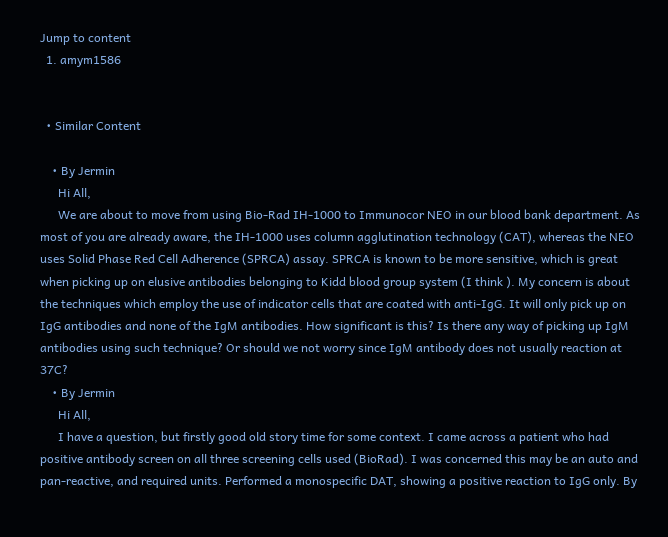Jump to content
  1. amym1586


  • Similar Content

    • By Jermin
      Hi All,
      We are about to move from using Bio-Rad IH-1000 to Immunocor NEO in our blood bank department. As most of you are already aware, the IH-1000 uses column agglutination technology (CAT), whereas the NEO uses Solid Phase Red Cell Adherence (SPRCA) assay. SPRCA is known to be more sensitive, which is great when picking up on elusive antibodies belonging to Kidd blood group system (I think ). My concern is about the techniques which employ the use of indicator cells that are coated with anti-IgG. It will only pick up on IgG antibodies and none of the IgM antibodies. How significant is this? Is there any way of picking up IgM antibodies using such technique? Or should we not worry since IgM antibody does not usually reaction at 37C?
    • By Jermin
      Hi All,
      I have a question, but firstly good old story time for some context. I came across a patient who had positive antibody screen on all three screening cells used (BioRad). I was concerned this may be an auto and pan-reactive, and required units. Performed a monospecific DAT, showing a positive reaction to IgG only. By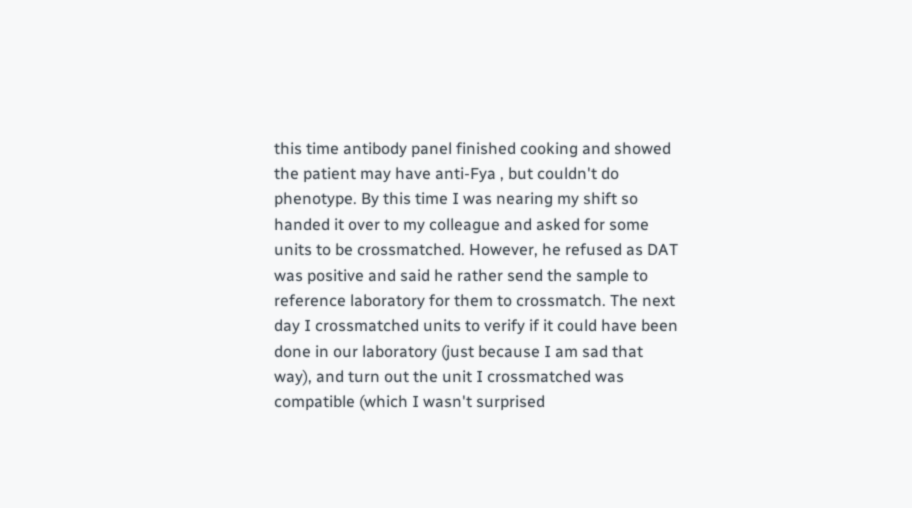this time antibody panel finished cooking and showed the patient may have anti-Fya , but couldn't do phenotype. By this time I was nearing my shift so handed it over to my colleague and asked for some units to be crossmatched. However, he refused as DAT was positive and said he rather send the sample to reference laboratory for them to crossmatch. The next day I crossmatched units to verify if it could have been done in our laboratory (just because I am sad that way), and turn out the unit I crossmatched was compatible (which I wasn't surprised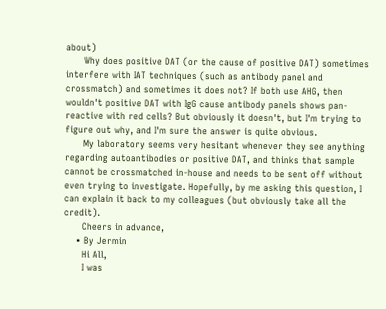about)
      Why does positive DAT (or the cause of positive DAT) sometimes interfere with IAT techniques (such as antibody panel and crossmatch) and sometimes it does not? If both use AHG, then wouldn't positive DAT with IgG cause antibody panels shows pan-reactive with red cells? But obviously it doesn't, but I'm trying to figure out why, and I'm sure the answer is quite obvious.
      My laboratory seems very hesitant whenever they see anything regarding autoantibodies or positive DAT, and thinks that sample cannot be crossmatched in-house and needs to be sent off without even trying to investigate. Hopefully, by me asking this question, I can explain it back to my colleagues (but obviously take all the credit).
      Cheers in advance,
    • By Jermin
      Hi All,
      I was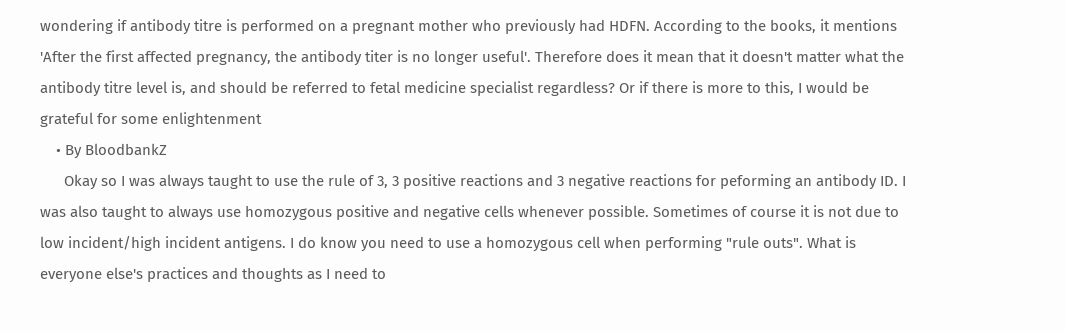wondering if antibody titre is performed on a pregnant mother who previously had HDFN. According to the books, it mentions 'After the first affected pregnancy, the antibody titer is no longer useful'. Therefore does it mean that it doesn't matter what the antibody titre level is, and should be referred to fetal medicine specialist regardless? Or if there is more to this, I would be grateful for some enlightenment
    • By BloodbankZ
      Okay so I was always taught to use the rule of 3, 3 positive reactions and 3 negative reactions for peforming an antibody ID. I was also taught to always use homozygous positive and negative cells whenever possible. Sometimes of course it is not due to low incident/high incident antigens. I do know you need to use a homozygous cell when performing "rule outs". What is everyone else's practices and thoughts as I need to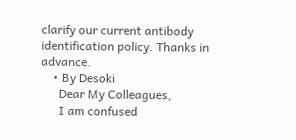clarify our current antibody identification policy. Thanks in advance.
    • By Desoki
      Dear My Colleagues,
      I am confused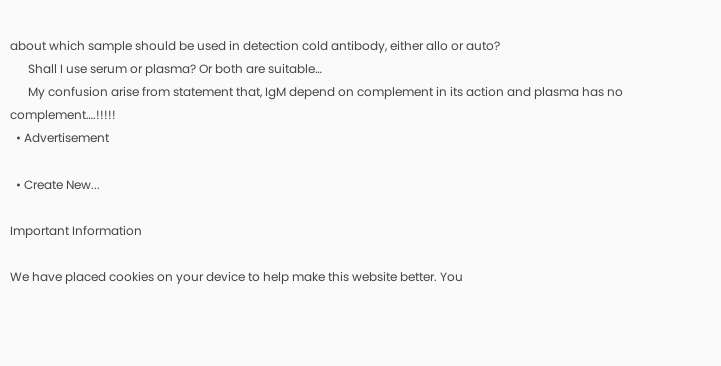about which sample should be used in detection cold antibody, either allo or auto?
      Shall I use serum or plasma? Or both are suitable…
      My confusion arise from statement that, IgM depend on complement in its action and plasma has no complement….!!!!!
  • Advertisement

  • Create New...

Important Information

We have placed cookies on your device to help make this website better. You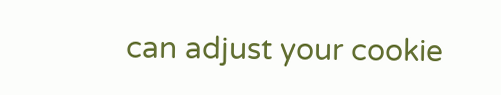can adjust your cookie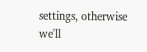settings, otherwise we'll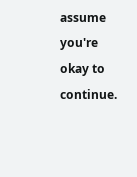assume you're okay to continue.